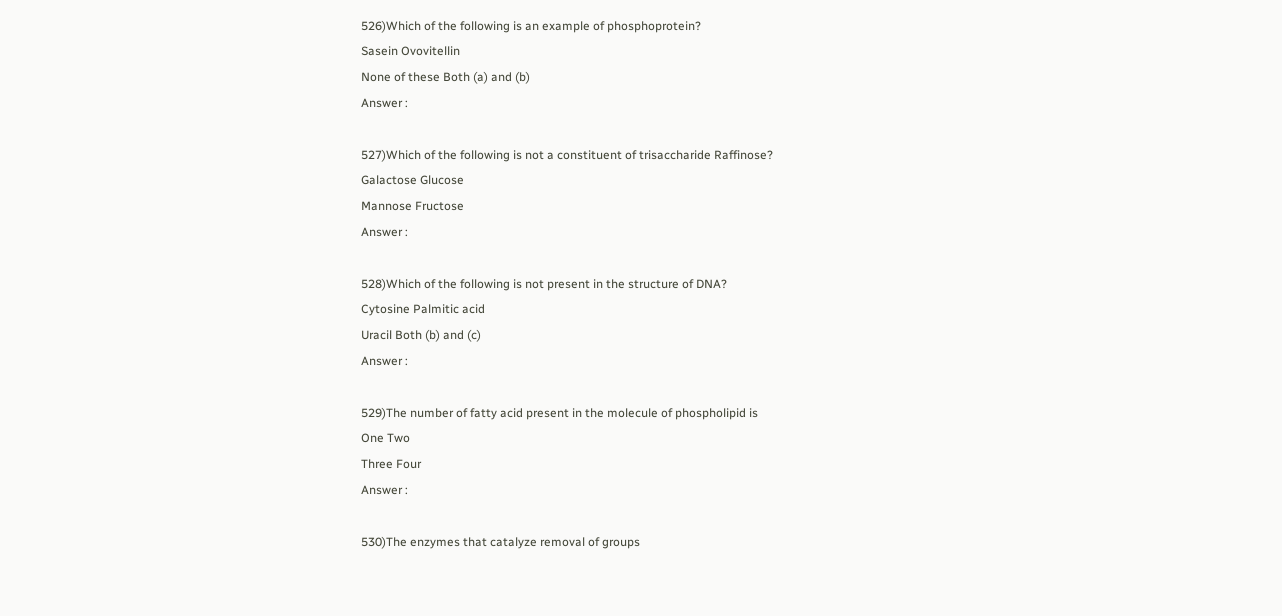526)Which of the following is an example of phosphoprotein?
Sasein Ovovitellin
None of these Both (a) and (b)
Answer :

527)Which of the following is not a constituent of trisaccharide Raffinose?
Galactose Glucose
Mannose Fructose
Answer :

528)Which of the following is not present in the structure of DNA?
Cytosine Palmitic acid
Uracil Both (b) and (c)
Answer :

529)The number of fatty acid present in the molecule of phospholipid is
One Two
Three Four
Answer :

530)The enzymes that catalyze removal of groups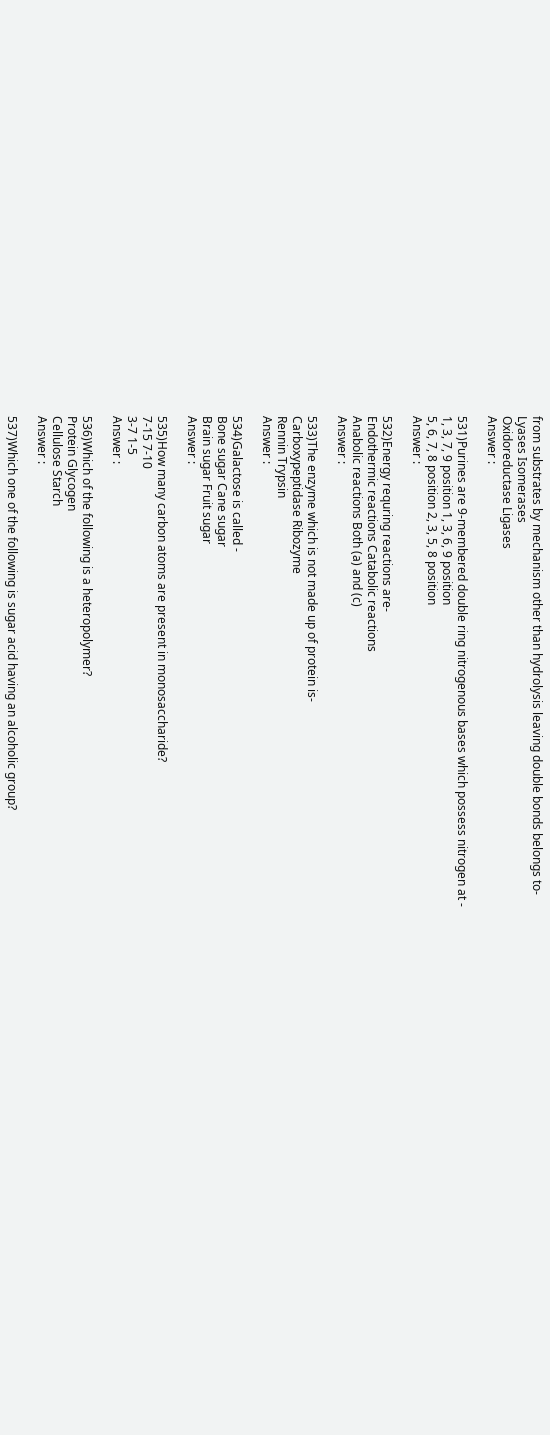from substrates by mechanism other than hydrolysis leaving double bonds belongs to-
Lyases Isomerases
Oxidoreductase Ligases
Answer :

531)Purines are 9-membered double ring nitrogenous bases which possess nitrogen at -
1, 3, 7, 9 position 1, 3, 6, 9 position
5, 6, 7, 8 position 2, 3, 5, 8 position
Answer :

532)Energy requring reactions are-
Endothermic reactions Catabolic reactions
Anabolic reactions Both (a) and (c)
Answer :

533)The enzyme which is not made up of protein is-
Carboxypeptidase Ribozyme
Rennin Trypsin
Answer :

534)Galactose is called -
Bone sugar Cane sugar
Brain sugar Fruit sugar
Answer :

535)How many carbon atoms are present in monosaccharide?
7-15 7-10
3-7 1-5
Answer :

536)Which of the following is a heteropolymer?
Protein Glycogen
Cellulose Starch
Answer :

537)Which one of the following is sugar acid having an alcoholic group?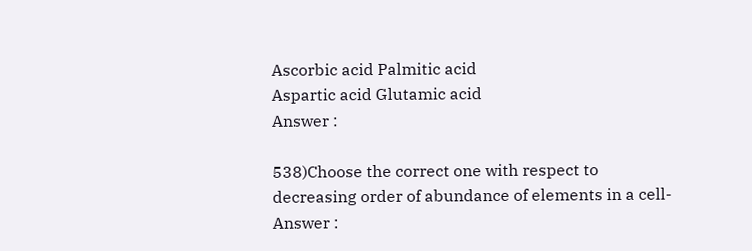Ascorbic acid Palmitic acid
Aspartic acid Glutamic acid
Answer :

538)Choose the correct one with respect to decreasing order of abundance of elements in a cell-
Answer :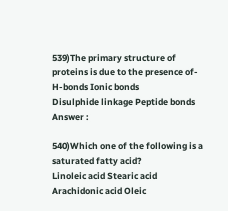539)The primary structure of proteins is due to the presence of-
H-bonds Ionic bonds
Disulphide linkage Peptide bonds
Answer :

540)Which one of the following is a saturated fatty acid?
Linoleic acid Stearic acid
Arachidonic acid Oleic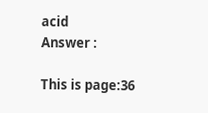acid
Answer :

This is page:36